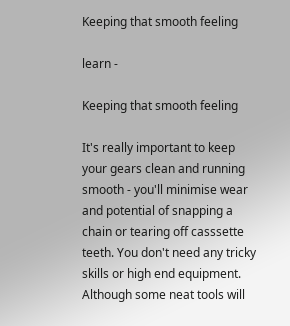Keeping that smooth feeling

learn -

Keeping that smooth feeling

It's really important to keep your gears clean and running smooth - you'll minimise wear and potential of snapping a chain or tearing off casssette teeth. You don't need any tricky skills or high end equipment. Although some neat tools will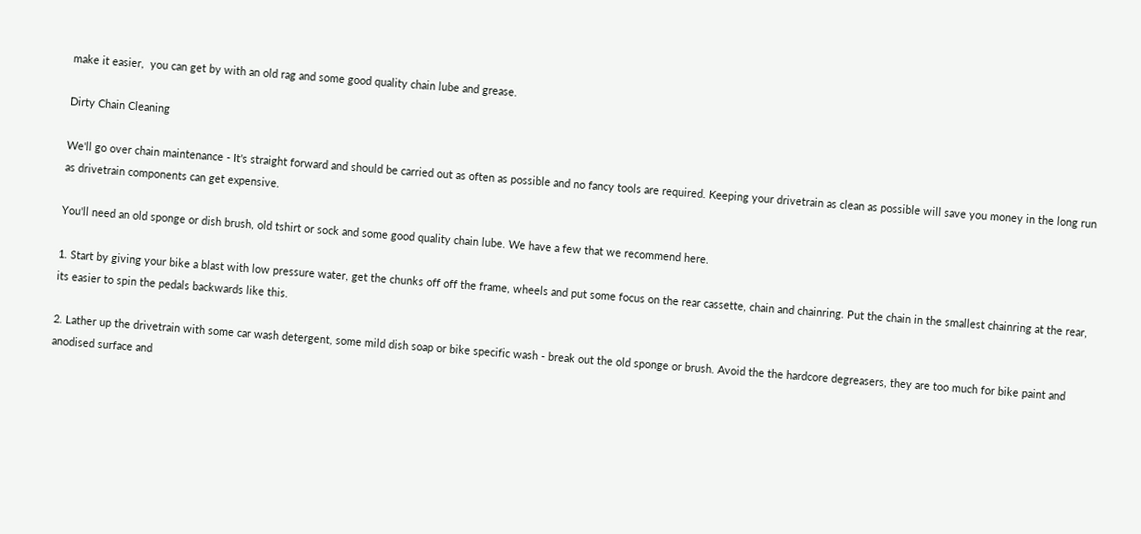make it easier,  you can get by with an old rag and some good quality chain lube and grease.

Dirty Chain Cleaning

We'll go over chain maintenance - It's straight forward and should be carried out as often as possible and no fancy tools are required. Keeping your drivetrain as clean as possible will save you money in the long run as drivetrain components can get expensive.

You'll need an old sponge or dish brush, old tshirt or sock and some good quality chain lube. We have a few that we recommend here.

1. Start by giving your bike a blast with low pressure water, get the chunks off off the frame, wheels and put some focus on the rear cassette, chain and chainring. Put the chain in the smallest chainring at the rear, its easier to spin the pedals backwards like this.

2. Lather up the drivetrain with some car wash detergent, some mild dish soap or bike specific wash - break out the old sponge or brush. Avoid the the hardcore degreasers, they are too much for bike paint and anodised surface and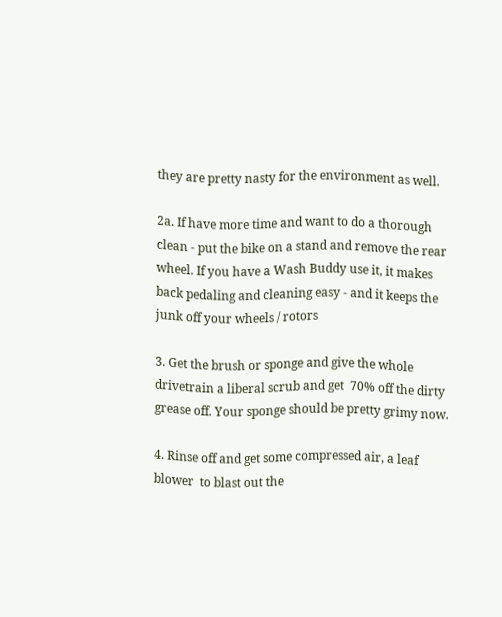they are pretty nasty for the environment as well.

2a. If have more time and want to do a thorough clean - put the bike on a stand and remove the rear wheel. If you have a Wash Buddy use it, it makes back pedaling and cleaning easy - and it keeps the junk off your wheels / rotors

3. Get the brush or sponge and give the whole drivetrain a liberal scrub and get  70% off the dirty grease off. Your sponge should be pretty grimy now.

4. Rinse off and get some compressed air, a leaf blower  to blast out the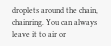droplets around the chain, chainring. You can always leave it to air or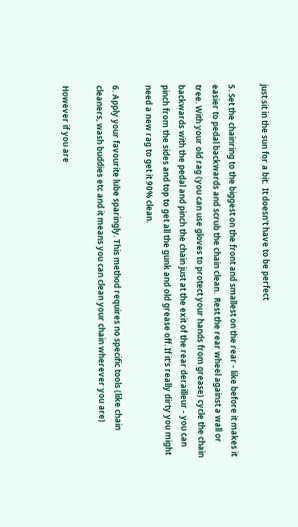just sit in the sun for a bit.  It doesn't have to be perfect

5. Set the chainring to the biggest on the front and smallest on the rear - like before it makes it easier to pedal backwards and scrub the chain clean.  Rest the rear wheel against a wall or tree. With your old rag (you can use gloves to protect your hands from grease) cycle the chain backwards with the pedal and pinch the chain just at the exit of the rear derailleur - you can pinch from the sides and top to get all the gunk and old grease off. If it's really dirty you might need a new rag to get it 90% clean.

6. Apply your favourite lube sparingly. This method requires no specific tools (like chain cleaners, wash buddies etc and it means you can clean your chain wherever you are)

However if you are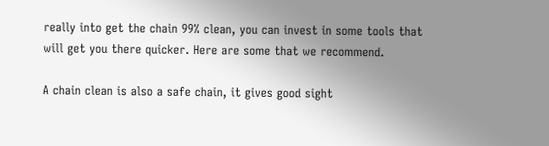really into get the chain 99% clean, you can invest in some tools that will get you there quicker. Here are some that we recommend.

A chain clean is also a safe chain, it gives good sight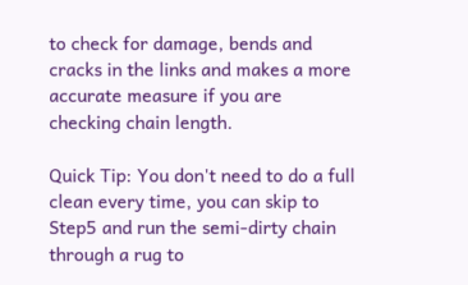to check for damage, bends and cracks in the links and makes a more accurate measure if you are checking chain length.

Quick Tip: You don't need to do a full clean every time, you can skip to Step5 and run the semi-dirty chain through a rug to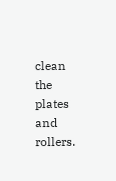clean the plates and rollers.